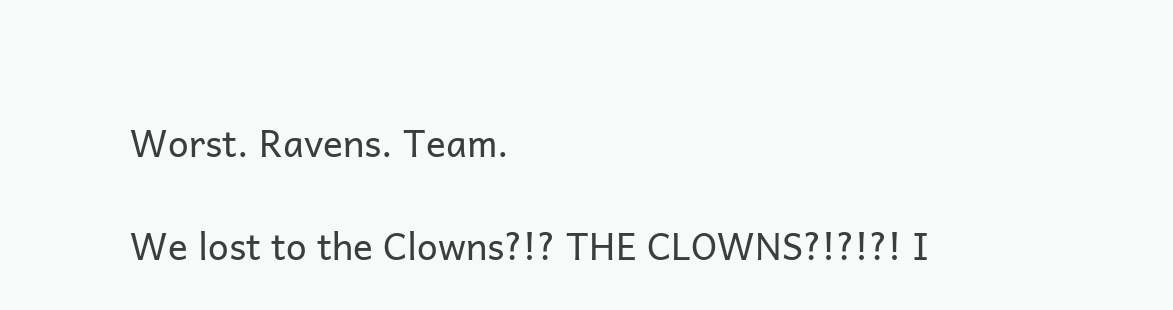Worst. Ravens. Team.

We lost to the Clowns?!? THE CLOWNS?!?!?! I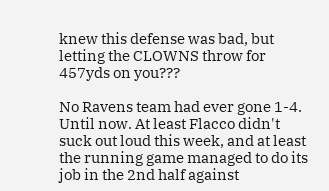knew this defense was bad, but letting the CLOWNS throw for 457yds on you???

No Ravens team had ever gone 1-4. Until now. At least Flacco didn't suck out loud this week, and at least the running game managed to do its job in the 2nd half against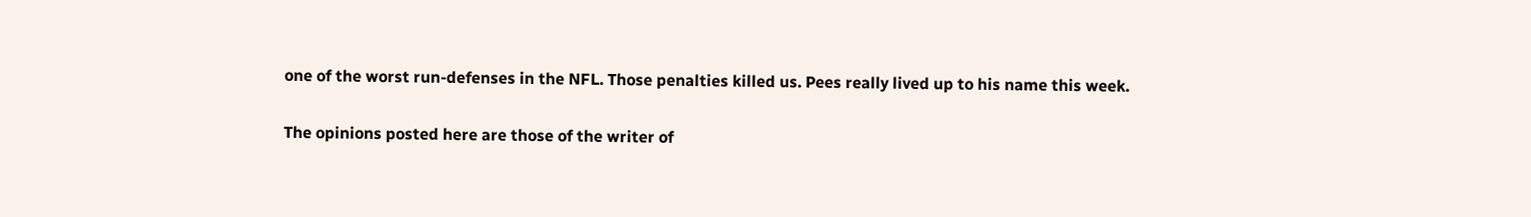one of the worst run-defenses in the NFL. Those penalties killed us. Pees really lived up to his name this week.

The opinions posted here are those of the writer of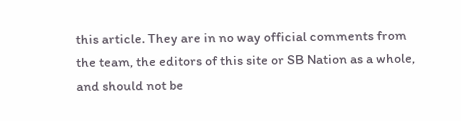this article. They are in no way official comments from the team, the editors of this site or SB Nation as a whole, and should not be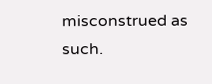misconstrued as such.